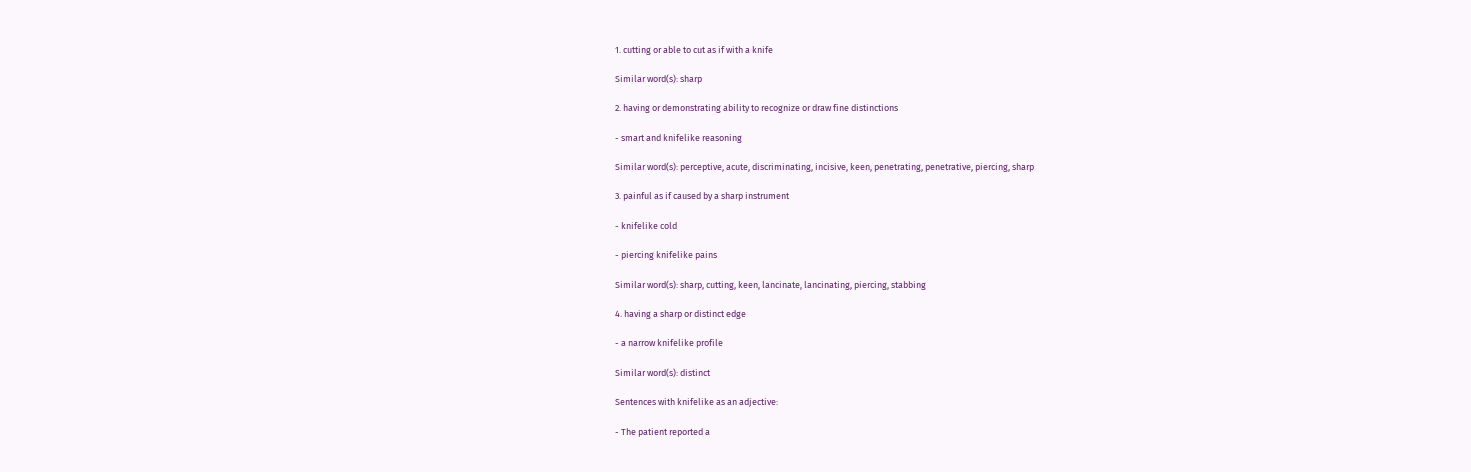1. cutting or able to cut as if with a knife

Similar word(s): sharp

2. having or demonstrating ability to recognize or draw fine distinctions

- smart and knifelike reasoning

Similar word(s): perceptive, acute, discriminating, incisive, keen, penetrating, penetrative, piercing, sharp

3. painful as if caused by a sharp instrument

- knifelike cold

- piercing knifelike pains

Similar word(s): sharp, cutting, keen, lancinate, lancinating, piercing, stabbing

4. having a sharp or distinct edge

- a narrow knifelike profile

Similar word(s): distinct

Sentences with knifelike as an adjective:

- The patient reported a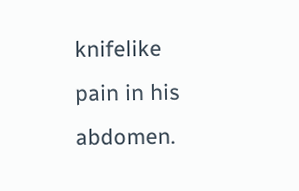knifelike pain in his abdomen.